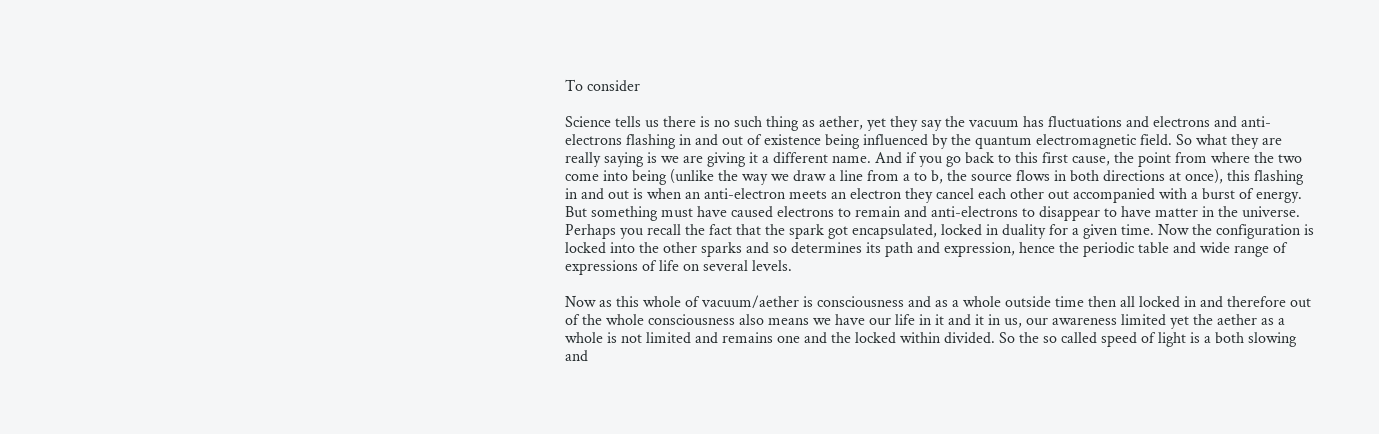To consider

Science tells us there is no such thing as aether, yet they say the vacuum has fluctuations and electrons and anti-electrons flashing in and out of existence being influenced by the quantum electromagnetic field. So what they are really saying is we are giving it a different name. And if you go back to this first cause, the point from where the two come into being (unlike the way we draw a line from a to b, the source flows in both directions at once), this flashing in and out is when an anti-electron meets an electron they cancel each other out accompanied with a burst of energy. But something must have caused electrons to remain and anti-electrons to disappear to have matter in the universe. Perhaps you recall the fact that the spark got encapsulated, locked in duality for a given time. Now the configuration is locked into the other sparks and so determines its path and expression, hence the periodic table and wide range of expressions of life on several levels.

Now as this whole of vacuum/aether is consciousness and as a whole outside time then all locked in and therefore out of the whole consciousness also means we have our life in it and it in us, our awareness limited yet the aether as a whole is not limited and remains one and the locked within divided. So the so called speed of light is a both slowing and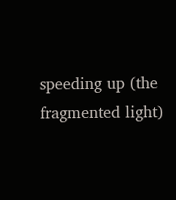speeding up (the fragmented light)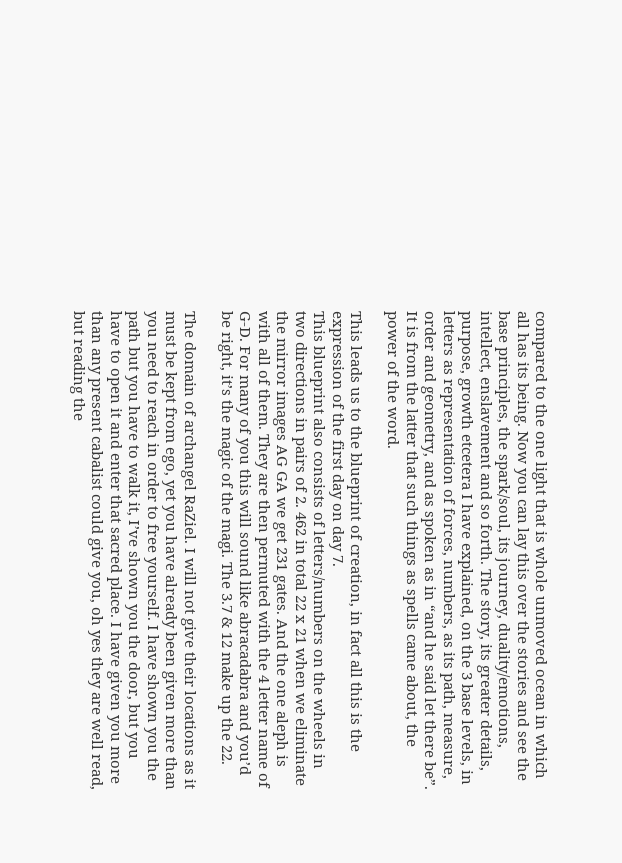compared to the one light that is whole unmoved ocean in which all has its being. Now you can lay this over the stories and see the base principles, the spark/soul, its journey, duality/emotions, intellect, enslavement and so forth. The story, its greater details, purpose, growth etcetera I have explained, on the 3 base levels, in letters as representation of forces, numbers, as its path, measure, order and geometry, and as spoken as in “and he said let there be”.
It is from the latter that such things as spells came about, the power of the word.

This leads us to the blueprint of creation, in fact all this is the expression of the first day on day 7.
This blueprint also consists of letters/numbers on the wheels in two directions in pairs of 2. 462 in total 22 x 21 when we eliminate the mirror images AG GA we get 231 gates. And the one aleph is with all of them. They are then permuted with the 4 letter name of G-D. For many of you this will sound like abracadabra and you’d be right, it’s the magic of the magi. The 3.7 & 12 make up the 22.

The domain of archangel RaZiel. I will not give their locations as it must be kept from ego, yet you have already been given more than you need to reach in order to free yourself. I have shown you the path but you have to walk it, I’ve shown you the door, but you have to open it and enter that sacred place. I have given you more than any present cabalist could give you, oh yes they are well read, but reading the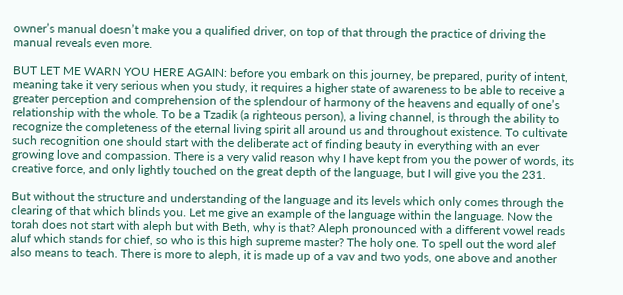owner’s manual doesn’t make you a qualified driver, on top of that through the practice of driving the manual reveals even more.

BUT LET ME WARN YOU HERE AGAIN: before you embark on this journey, be prepared, purity of intent, meaning take it very serious when you study, it requires a higher state of awareness to be able to receive a greater perception and comprehension of the splendour of harmony of the heavens and equally of one’s relationship with the whole. To be a Tzadik (a righteous person), a living channel, is through the ability to recognize the completeness of the eternal living spirit all around us and throughout existence. To cultivate such recognition one should start with the deliberate act of finding beauty in everything with an ever growing love and compassion. There is a very valid reason why I have kept from you the power of words, its creative force, and only lightly touched on the great depth of the language, but I will give you the 231.

But without the structure and understanding of the language and its levels which only comes through the clearing of that which blinds you. Let me give an example of the language within the language. Now the torah does not start with aleph but with Beth, why is that? Aleph pronounced with a different vowel reads aluf which stands for chief, so who is this high supreme master? The holy one. To spell out the word alef also means to teach. There is more to aleph, it is made up of a vav and two yods, one above and another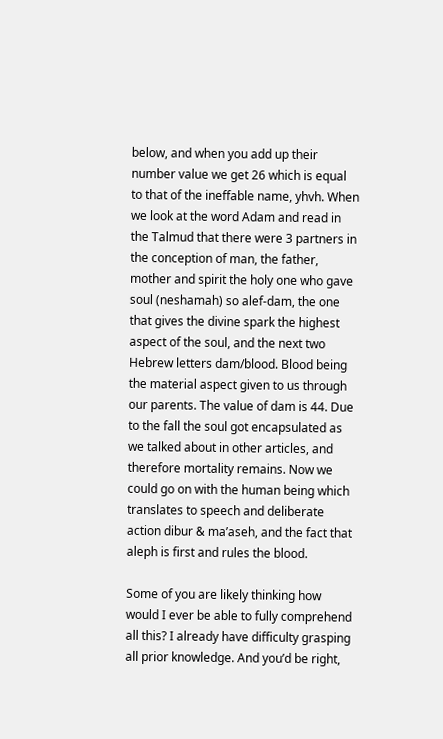below, and when you add up their number value we get 26 which is equal to that of the ineffable name, yhvh. When we look at the word Adam and read in the Talmud that there were 3 partners in the conception of man, the father, mother and spirit the holy one who gave soul (neshamah) so alef-dam, the one that gives the divine spark the highest aspect of the soul, and the next two Hebrew letters dam/blood. Blood being the material aspect given to us through our parents. The value of dam is 44. Due to the fall the soul got encapsulated as we talked about in other articles, and therefore mortality remains. Now we could go on with the human being which translates to speech and deliberate action dibur & ma’aseh, and the fact that aleph is first and rules the blood.

Some of you are likely thinking how would I ever be able to fully comprehend all this? I already have difficulty grasping all prior knowledge. And you’d be right,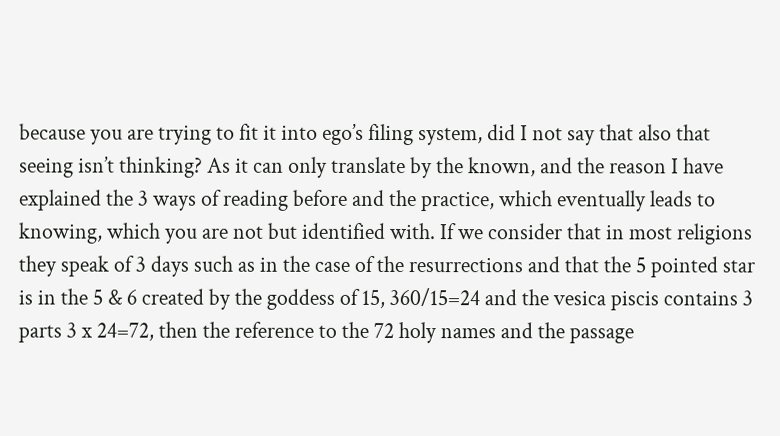because you are trying to fit it into ego’s filing system, did I not say that also that seeing isn’t thinking? As it can only translate by the known, and the reason I have explained the 3 ways of reading before and the practice, which eventually leads to knowing, which you are not but identified with. If we consider that in most religions they speak of 3 days such as in the case of the resurrections and that the 5 pointed star is in the 5 & 6 created by the goddess of 15, 360/15=24 and the vesica piscis contains 3 parts 3 x 24=72, then the reference to the 72 holy names and the passage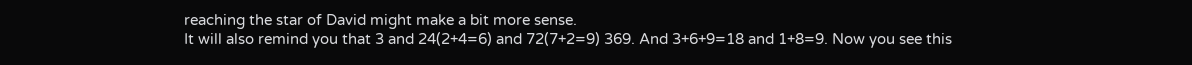reaching the star of David might make a bit more sense.
It will also remind you that 3 and 24(2+4=6) and 72(7+2=9) 369. And 3+6+9=18 and 1+8=9. Now you see this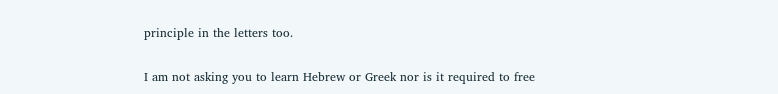principle in the letters too.

I am not asking you to learn Hebrew or Greek nor is it required to free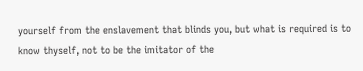yourself from the enslavement that blinds you, but what is required is to know thyself, not to be the imitator of the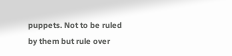puppets. Not to be ruled by them but rule over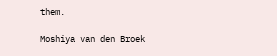them.

Moshiya van den Broek